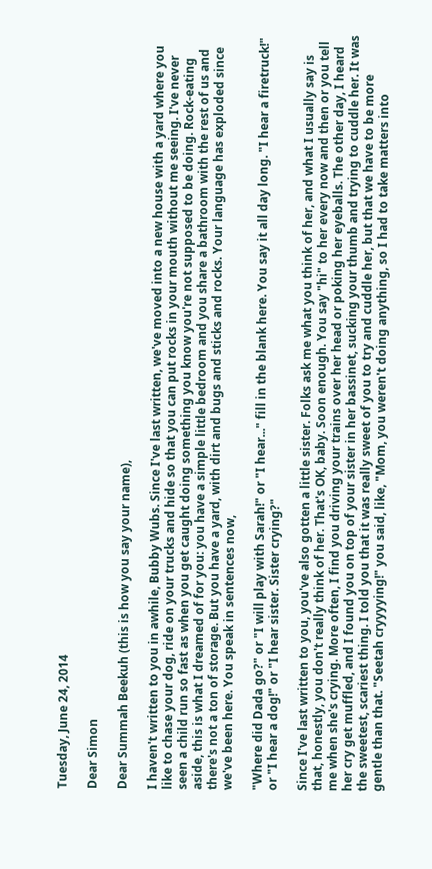Tuesday, June 24, 2014

Dear Simon

Dear Summah Beekuh (this is how you say your name),

I haven't written to you in awhile, Bubby Wubs. Since I've last written, we've moved into a new house with a yard where you like to chase your dog, ride on your trucks and hide so that you can put rocks in your mouth without me seeing. I've never seen a child run so fast as when you get caught doing something you know you're not supposed to be doing. Rock-eating aside, this is what I dreamed of for you: you have a simple little bedroom and you share a bathroom with the rest of us and there's not a ton of storage. But you have a yard, with dirt and bugs and sticks and rocks. Your language has exploded since we've been here. You speak in sentences now,

"Where did Dada go?" or "I will play with Sarah!" or "I hear..." fill in the blank here. You say it all day long. "I hear a firetruck!" or "I hear a dog!" or "I hear sister. Sister crying?"

Since I've last written to you, you've also gotten a little sister. Folks ask me what you think of her, and what I usually say is that, honestly, you don't really think of her. That's OK, baby. Soon enough. You say "hi" to her every now and then or you tell me when she's crying. More often, I find you driving your trains over her head or poking her eyeballs. The other day, I heard her cry get muffled, and I found you on top of your sister in her bassinet, sucking your thumb and trying to cuddle her. It was the sweetest, scariest thing. I told you that it was really sweet of you to try and cuddle her, but that we have to be more gentle than that. "Seetah cryyyying!" you said, like, "Mom, you weren't doing anything, so I had to take matters into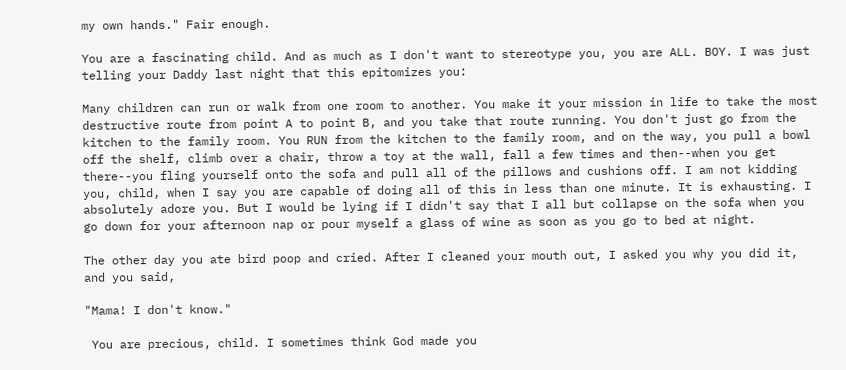my own hands." Fair enough.

You are a fascinating child. And as much as I don't want to stereotype you, you are ALL. BOY. I was just telling your Daddy last night that this epitomizes you:

Many children can run or walk from one room to another. You make it your mission in life to take the most destructive route from point A to point B, and you take that route running. You don't just go from the kitchen to the family room. You RUN from the kitchen to the family room, and on the way, you pull a bowl off the shelf, climb over a chair, throw a toy at the wall, fall a few times and then--when you get there--you fling yourself onto the sofa and pull all of the pillows and cushions off. I am not kidding you, child, when I say you are capable of doing all of this in less than one minute. It is exhausting. I absolutely adore you. But I would be lying if I didn't say that I all but collapse on the sofa when you go down for your afternoon nap or pour myself a glass of wine as soon as you go to bed at night.

The other day you ate bird poop and cried. After I cleaned your mouth out, I asked you why you did it, and you said,

"Mama! I don't know."

 You are precious, child. I sometimes think God made you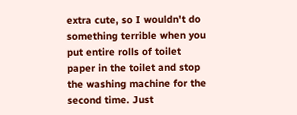extra cute, so I wouldn't do something terrible when you put entire rolls of toilet paper in the toilet and stop the washing machine for the second time. Just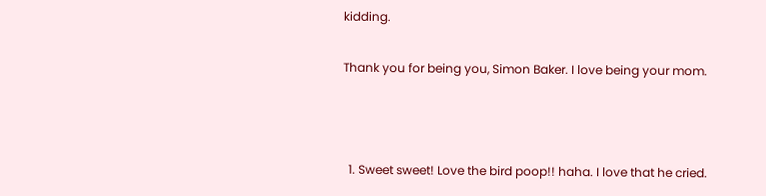kidding.

Thank you for being you, Simon Baker. I love being your mom.



  1. Sweet sweet! Love the bird poop!! haha. I love that he cried.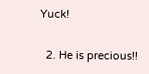Yuck!

  2. He is precious!!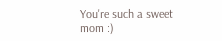You're such a sweet mom :)